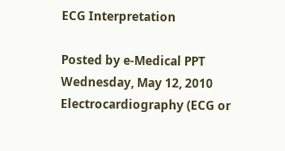ECG Interpretation

Posted by e-Medical PPT Wednesday, May 12, 2010
Electrocardiography (ECG or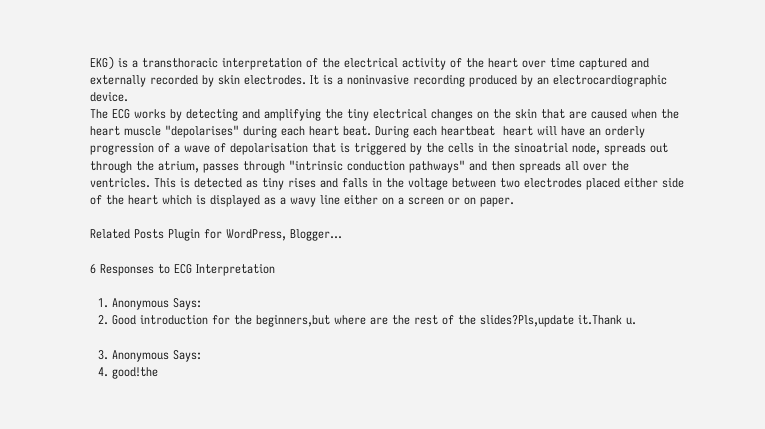EKG) is a transthoracic interpretation of the electrical activity of the heart over time captured and externally recorded by skin electrodes. It is a noninvasive recording produced by an electrocardiographic device.
The ECG works by detecting and amplifying the tiny electrical changes on the skin that are caused when the heart muscle "depolarises" during each heart beat. During each heartbeat  heart will have an orderly progression of a wave of depolarisation that is triggered by the cells in the sinoatrial node, spreads out through the atrium, passes through "intrinsic conduction pathways" and then spreads all over the ventricles. This is detected as tiny rises and falls in the voltage between two electrodes placed either side of the heart which is displayed as a wavy line either on a screen or on paper.

Related Posts Plugin for WordPress, Blogger...

6 Responses to ECG Interpretation

  1. Anonymous Says:
  2. Good introduction for the beginners,but where are the rest of the slides?Pls,update it.Thank u.

  3. Anonymous Says:
  4. good!the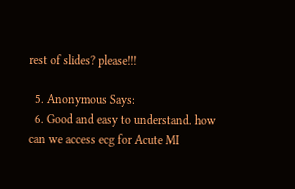rest of slides? please!!!

  5. Anonymous Says:
  6. Good and easy to understand. how can we access ecg for Acute MI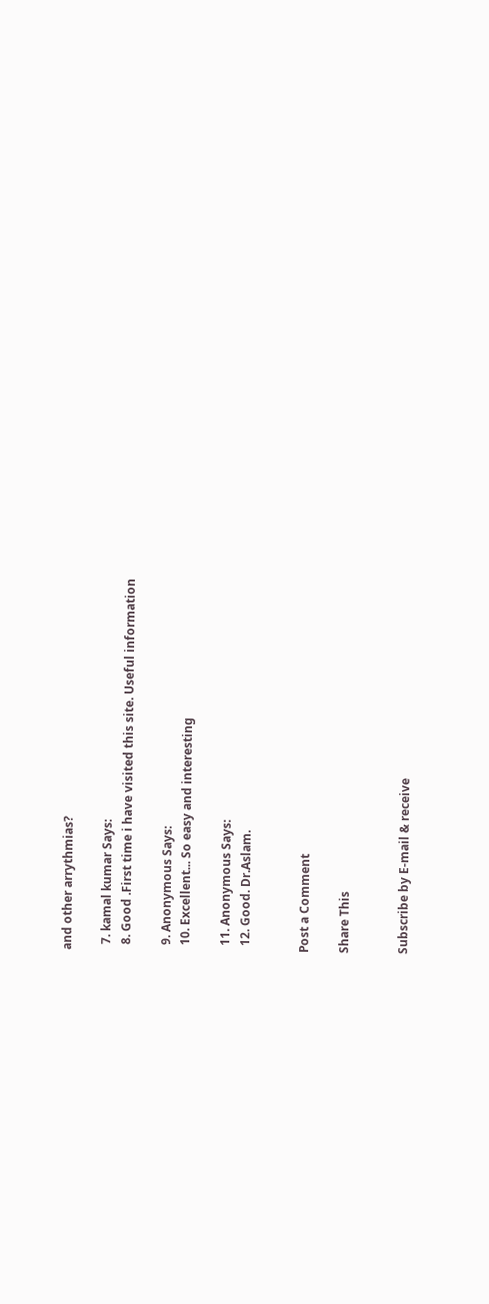and other arrythmias?

  7. kamal kumar Says:
  8. Good .First time i have visited this site. Useful information

  9. Anonymous Says:
  10. Excellent... So easy and interesting

  11. Anonymous Says:
  12. Good. Dr.Aslam.


Post a Comment

Share This


Subscribe by E-mail & receive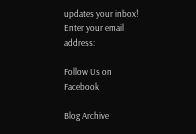updates your inbox!
Enter your email address:

Follow Us on Facebook

Blog Archive